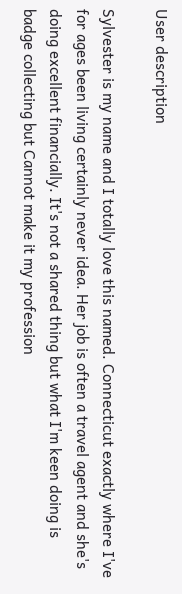User description

Sylvester is my name and I totally love this named. Connecticut exactly where I've for ages been living certainly never idea. Her job is often a travel agent and she's doing excellent financially. It's not a shared thing but what I'm keen doing is badge collecting but Cannot make it my profession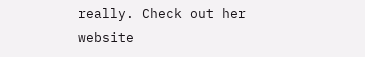really. Check out her website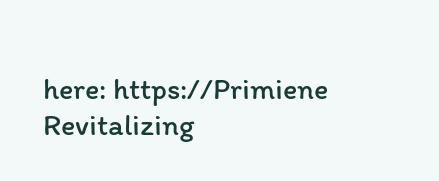here: https://Primiene Revitalizing